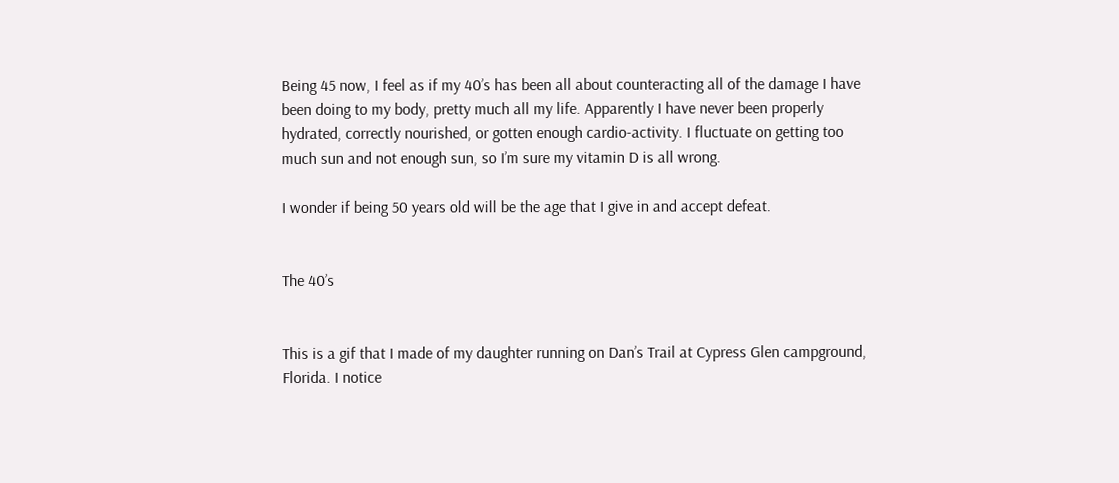Being 45 now, I feel as if my 40’s has been all about counteracting all of the damage I have been doing to my body, pretty much all my life. Apparently I have never been properly hydrated, correctly nourished, or gotten enough cardio-activity. I fluctuate on getting too much sun and not enough sun, so I’m sure my vitamin D is all wrong.

I wonder if being 50 years old will be the age that I give in and accept defeat.


The 40’s


This is a gif that I made of my daughter running on Dan’s Trail at Cypress Glen campground, Florida. I notice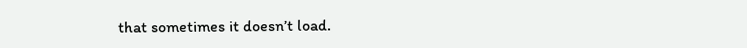that sometimes it doesn’t load.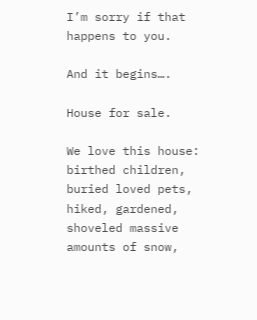I’m sorry if that happens to you.

And it begins….

House for sale.

We love this house: birthed children, buried loved pets, hiked, gardened, shoveled massive amounts of snow,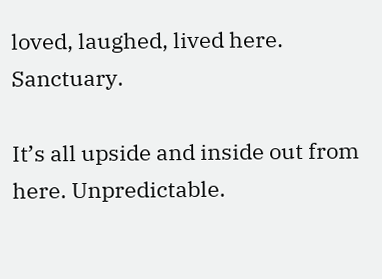loved, laughed, lived here. Sanctuary.

It’s all upside and inside out from here. Unpredictable.